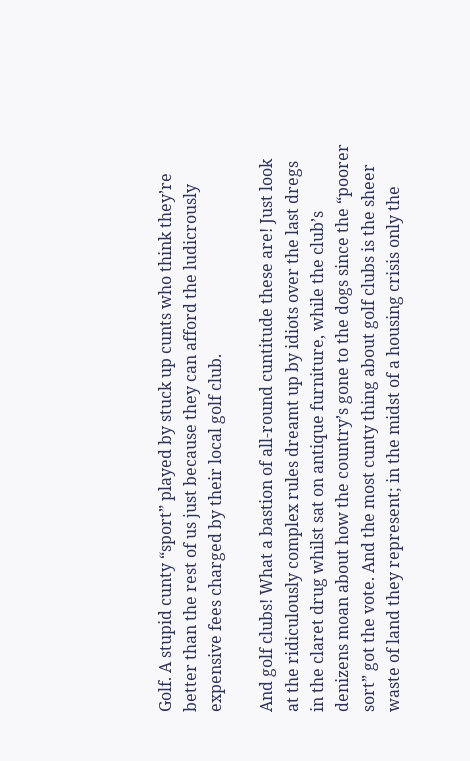Golf. A stupid cunty “sport” played by stuck up cunts who think they’re better than the rest of us just because they can afford the ludicrously expensive fees charged by their local golf club.

And golf clubs! What a bastion of all-round cuntitude these are! Just look at the ridiculously complex rules dreamt up by idiots over the last dregs in the claret drug whilst sat on antique furniture, while the club’s denizens moan about how the country’s gone to the dogs since the “poorer sort” got the vote. And the most cunty thing about golf clubs is the sheer waste of land they represent; in the midst of a housing crisis only the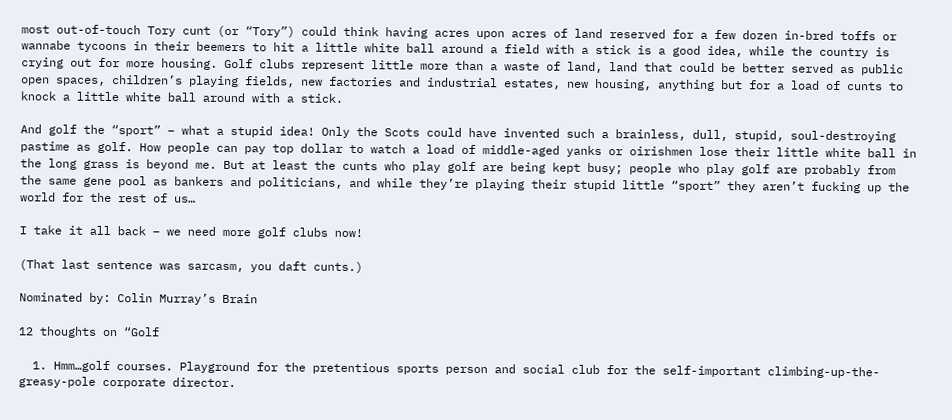most out-of-touch Tory cunt (or “Tory”) could think having acres upon acres of land reserved for a few dozen in-bred toffs or wannabe tycoons in their beemers to hit a little white ball around a field with a stick is a good idea, while the country is crying out for more housing. Golf clubs represent little more than a waste of land, land that could be better served as public open spaces, children’s playing fields, new factories and industrial estates, new housing, anything but for a load of cunts to knock a little white ball around with a stick.

And golf the “sport” – what a stupid idea! Only the Scots could have invented such a brainless, dull, stupid, soul-destroying pastime as golf. How people can pay top dollar to watch a load of middle-aged yanks or oirishmen lose their little white ball in the long grass is beyond me. But at least the cunts who play golf are being kept busy; people who play golf are probably from the same gene pool as bankers and politicians, and while they’re playing their stupid little “sport” they aren’t fucking up the world for the rest of us…

I take it all back – we need more golf clubs now!

(That last sentence was sarcasm, you daft cunts.)

Nominated by: Colin Murray’s Brain

12 thoughts on “Golf

  1. Hmm…golf courses. Playground for the pretentious sports person and social club for the self-important climbing-up-the-greasy-pole corporate director.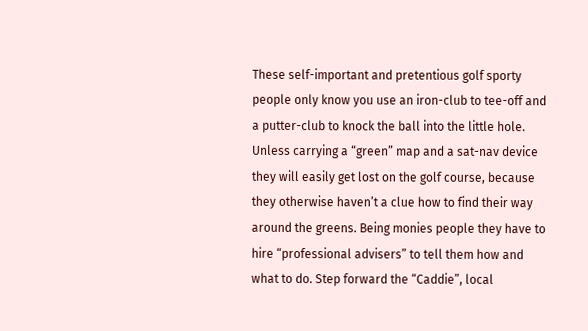These self-important and pretentious golf sporty people only know you use an iron-club to tee-off and a putter-club to knock the ball into the little hole. Unless carrying a “green” map and a sat-nav device they will easily get lost on the golf course, because they otherwise haven’t a clue how to find their way around the greens. Being monies people they have to hire “professional advisers” to tell them how and what to do. Step forward the “Caddie”, local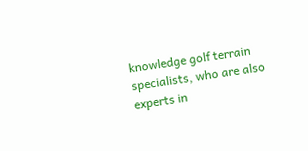knowledge golf terrain specialists, who are also experts in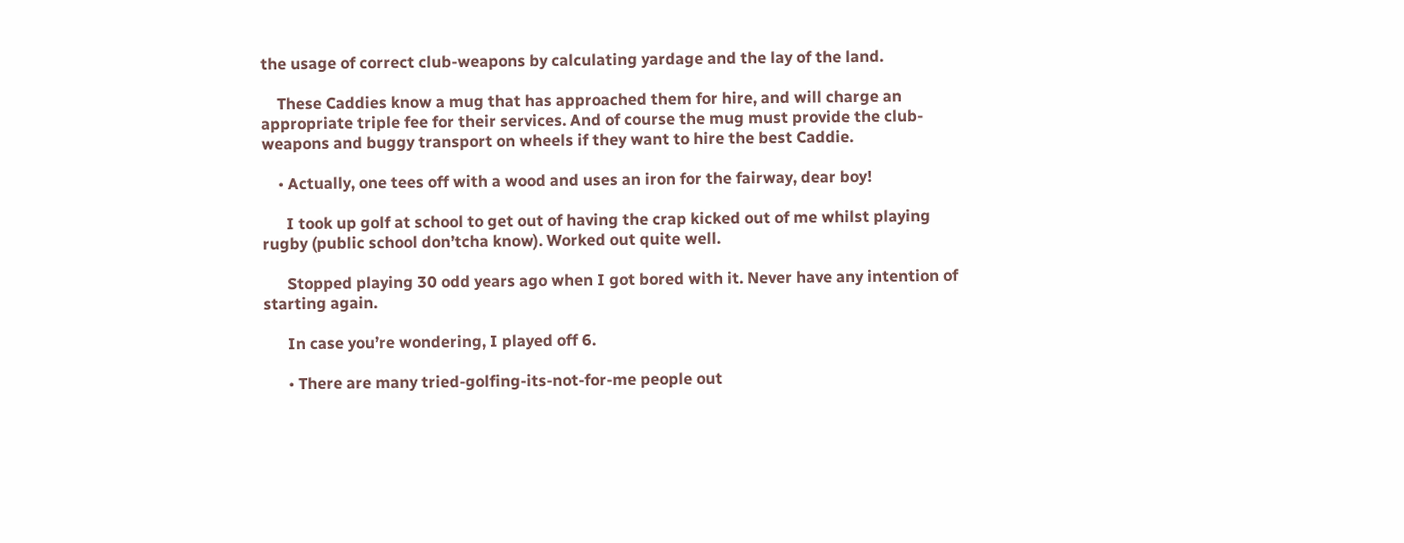the usage of correct club-weapons by calculating yardage and the lay of the land.

    These Caddies know a mug that has approached them for hire, and will charge an appropriate triple fee for their services. And of course the mug must provide the club-weapons and buggy transport on wheels if they want to hire the best Caddie.

    • Actually, one tees off with a wood and uses an iron for the fairway, dear boy!

      I took up golf at school to get out of having the crap kicked out of me whilst playing rugby (public school don’tcha know). Worked out quite well.

      Stopped playing 30 odd years ago when I got bored with it. Never have any intention of starting again.

      In case you’re wondering, I played off 6.

      • There are many tried-golfing-its-not-for-me people out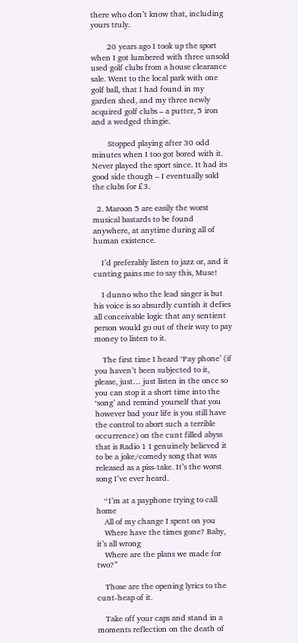there who don’t know that, including yours truly.

        20 years ago I took up the sport when I got lumbered with three unsold used golf clubs from a house clearance sale. Went to the local park with one golf ball, that I had found in my garden shed, and my three newly acquired golf clubs – a putter, 5 iron and a wedged thingie.

        Stopped playing after 30 odd minutes when I too got bored with it. Never played the sport since. It had its good side though – I eventually sold the clubs for £3.

  2. Maroon 5 are easily the worst musical bastards to be found anywhere, at anytime during all of human existence.

    I’d preferably listen to jazz or, and it cunting pains me to say this, Muse!

    I dunno who the lead singer is but his voice is so absurdly cuntish it defies all conceivable logic that any sentient person would go out of their way to pay money to listen to it.

    The first time I heard ‘Pay phone’ (if you haven’t been subjected to it, please, just… just listen in the once so you can stop it a short time into the ‘song’ and remind yourself that you however bad your life is you still have the control to abort such a terrible occurrence) on the cunt filled abyss that is Radio 1 I genuinely believed it to be a joke/comedy song that was released as a piss-take. It’s the worst song I’ve ever heard.

    “I’m at a payphone trying to call home
    All of my change I spent on you
    Where have the times gone? Baby, it’s all wrong
    Where are the plans we made for two?”

    Those are the opening lyrics to the cunt-heap of it.

    Take off your caps and stand in a moments reflection on the death of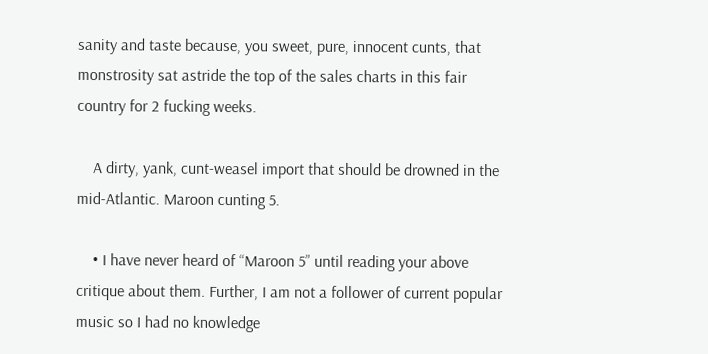sanity and taste because, you sweet, pure, innocent cunts, that monstrosity sat astride the top of the sales charts in this fair country for 2 fucking weeks.

    A dirty, yank, cunt-weasel import that should be drowned in the mid-Atlantic. Maroon cunting 5.

    • I have never heard of “Maroon 5” until reading your above critique about them. Further, I am not a follower of current popular music so I had no knowledge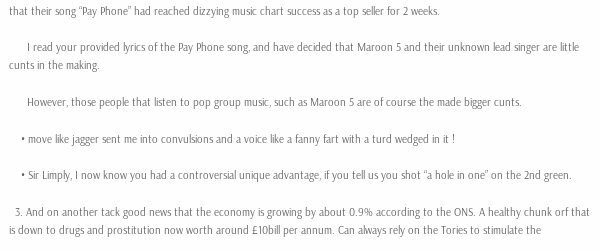that their song “Pay Phone” had reached dizzying music chart success as a top seller for 2 weeks.

      I read your provided lyrics of the Pay Phone song, and have decided that Maroon 5 and their unknown lead singer are little cunts in the making.

      However, those people that listen to pop group music, such as Maroon 5 are of course the made bigger cunts.

    • move like jagger sent me into convulsions and a voice like a fanny fart with a turd wedged in it !

    • Sir Limply, I now know you had a controversial unique advantage, if you tell us you shot “a hole in one” on the 2nd green.

  3. And on another tack good news that the economy is growing by about 0.9% according to the ONS. A healthy chunk orf that is down to drugs and prostitution now worth around £10bill per annum. Can always rely on the Tories to stimulate the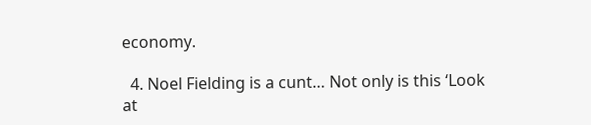economy.

  4. Noel Fielding is a cunt… Not only is this ‘Look at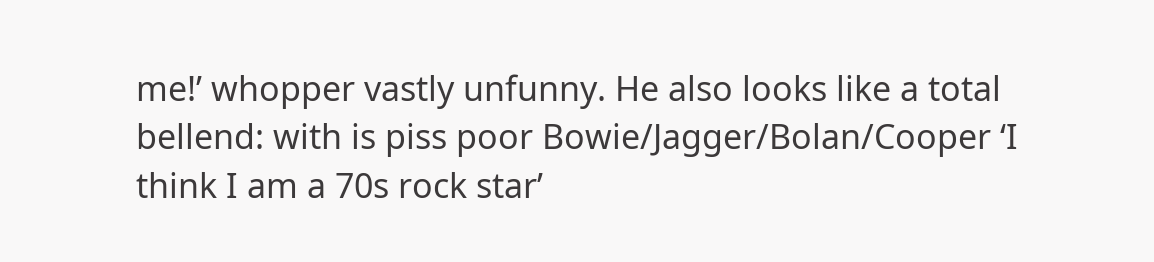me!’ whopper vastly unfunny. He also looks like a total bellend: with is piss poor Bowie/Jagger/Bolan/Cooper ‘I think I am a 70s rock star’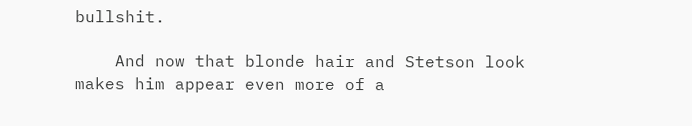bullshit.

    And now that blonde hair and Stetson look makes him appear even more of a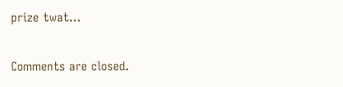prize twat…

Comments are closed.